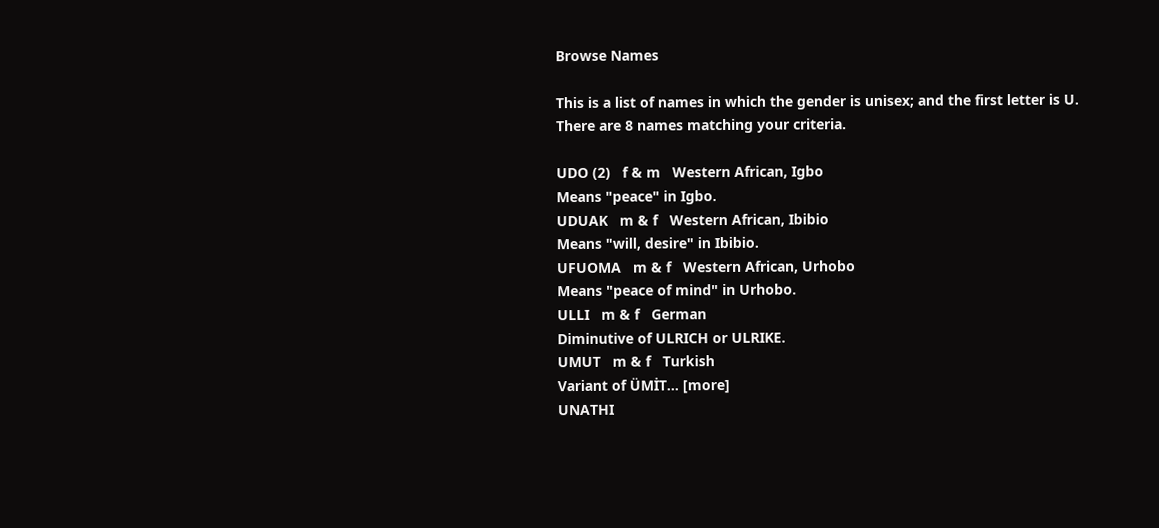Browse Names

This is a list of names in which the gender is unisex; and the first letter is U.
There are 8 names matching your criteria.

UDO (2)   f & m   Western African, Igbo
Means "peace" in Igbo.
UDUAK   m & f   Western African, Ibibio
Means "will, desire" in Ibibio.
UFUOMA   m & f   Western African, Urhobo
Means "peace of mind" in Urhobo.
ULLI   m & f   German
Diminutive of ULRICH or ULRIKE.
UMUT   m & f   Turkish
Variant of ÜMİT... [more]
UNATHI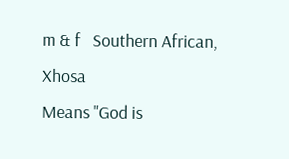m & f   Southern African, Xhosa
Means "God is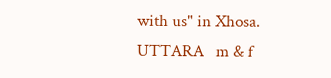with us" in Xhosa.
UTTARA   m & f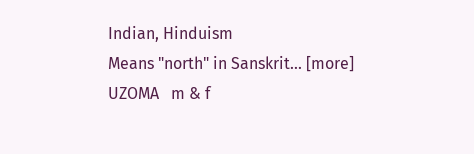Indian, Hinduism
Means "north" in Sanskrit... [more]
UZOMA   m & f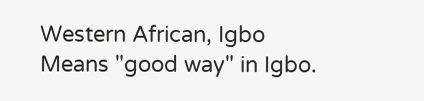Western African, Igbo
Means "good way" in Igbo.